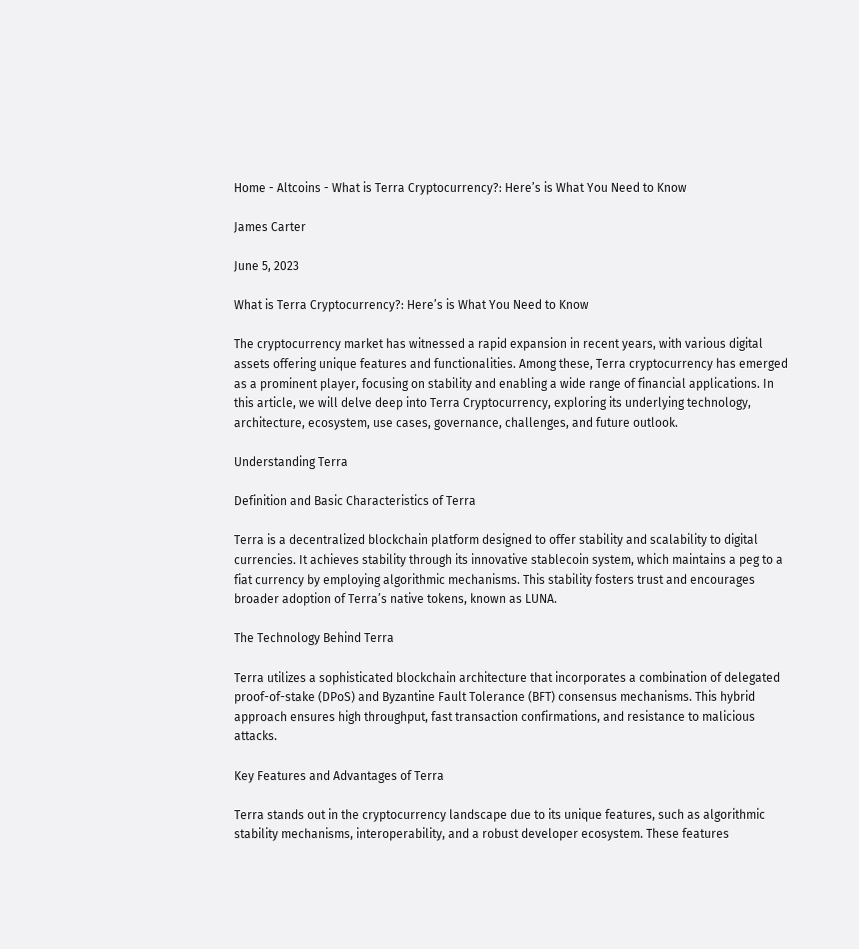Home - Altcoins - What is Terra Cryptocurrency?: Here’s is What You Need to Know

James Carter

June 5, 2023

What is Terra Cryptocurrency?: Here’s is What You Need to Know

The cryptocurrency market has witnessed a rapid expansion in recent years, with various digital assets offering unique features and functionalities. Among these, Terra cryptocurrency has emerged as a prominent player, focusing on stability and enabling a wide range of financial applications. In this article, we will delve deep into Terra Cryptocurrency, exploring its underlying technology, architecture, ecosystem, use cases, governance, challenges, and future outlook.

Understanding Terra

Definition and Basic Characteristics of Terra

Terra is a decentralized blockchain platform designed to offer stability and scalability to digital currencies. It achieves stability through its innovative stablecoin system, which maintains a peg to a fiat currency by employing algorithmic mechanisms. This stability fosters trust and encourages broader adoption of Terra’s native tokens, known as LUNA.

The Technology Behind Terra

Terra utilizes a sophisticated blockchain architecture that incorporates a combination of delegated proof-of-stake (DPoS) and Byzantine Fault Tolerance (BFT) consensus mechanisms. This hybrid approach ensures high throughput, fast transaction confirmations, and resistance to malicious attacks.

Key Features and Advantages of Terra

Terra stands out in the cryptocurrency landscape due to its unique features, such as algorithmic stability mechanisms, interoperability, and a robust developer ecosystem. These features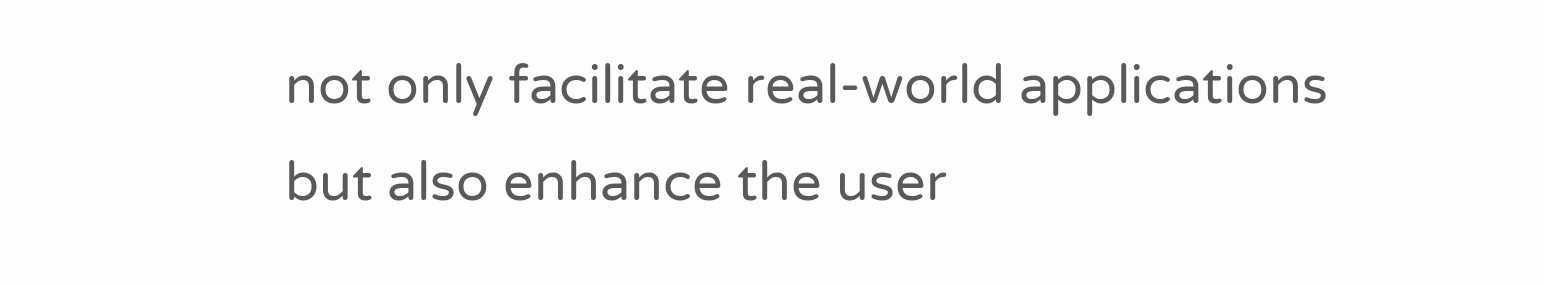not only facilitate real-world applications but also enhance the user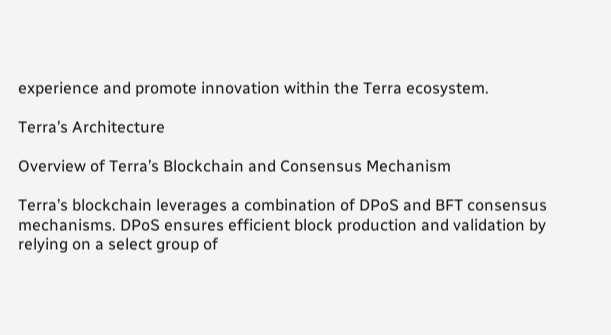experience and promote innovation within the Terra ecosystem.

Terra’s Architecture

Overview of Terra’s Blockchain and Consensus Mechanism

Terra’s blockchain leverages a combination of DPoS and BFT consensus mechanisms. DPoS ensures efficient block production and validation by relying on a select group of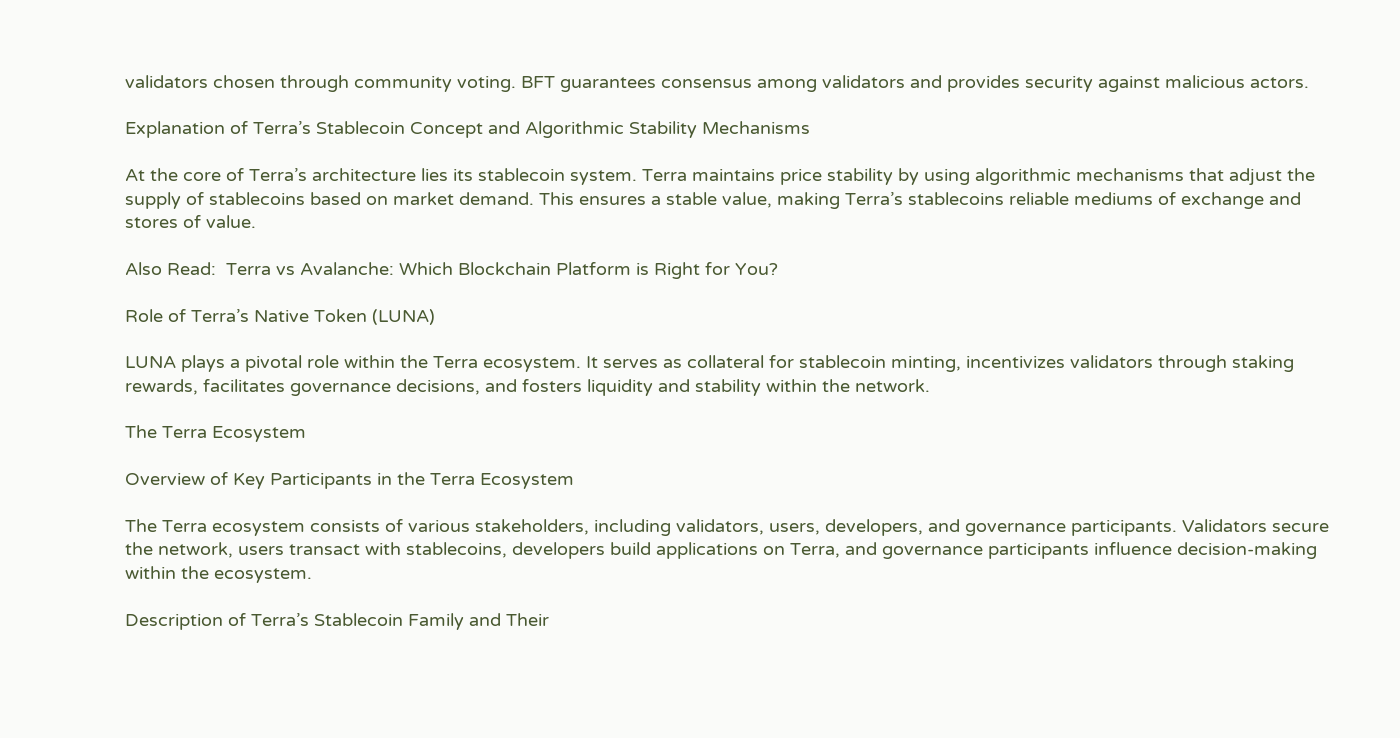validators chosen through community voting. BFT guarantees consensus among validators and provides security against malicious actors.

Explanation of Terra’s Stablecoin Concept and Algorithmic Stability Mechanisms

At the core of Terra’s architecture lies its stablecoin system. Terra maintains price stability by using algorithmic mechanisms that adjust the supply of stablecoins based on market demand. This ensures a stable value, making Terra’s stablecoins reliable mediums of exchange and stores of value.

Also Read:  Terra vs Avalanche: Which Blockchain Platform is Right for You?

Role of Terra’s Native Token (LUNA)

LUNA plays a pivotal role within the Terra ecosystem. It serves as collateral for stablecoin minting, incentivizes validators through staking rewards, facilitates governance decisions, and fosters liquidity and stability within the network.

The Terra Ecosystem

Overview of Key Participants in the Terra Ecosystem

The Terra ecosystem consists of various stakeholders, including validators, users, developers, and governance participants. Validators secure the network, users transact with stablecoins, developers build applications on Terra, and governance participants influence decision-making within the ecosystem.

Description of Terra’s Stablecoin Family and Their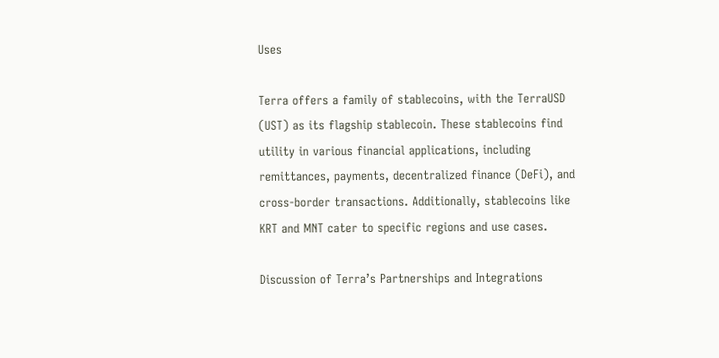Uses

Terra offers a family of stablecoins, with the TerraUSD (UST) as its flagship stablecoin. These stablecoins find utility in various financial applications, including remittances, payments, decentralized finance (DeFi), and cross-border transactions. Additionally, stablecoins like KRT and MNT cater to specific regions and use cases.

Discussion of Terra’s Partnerships and Integrations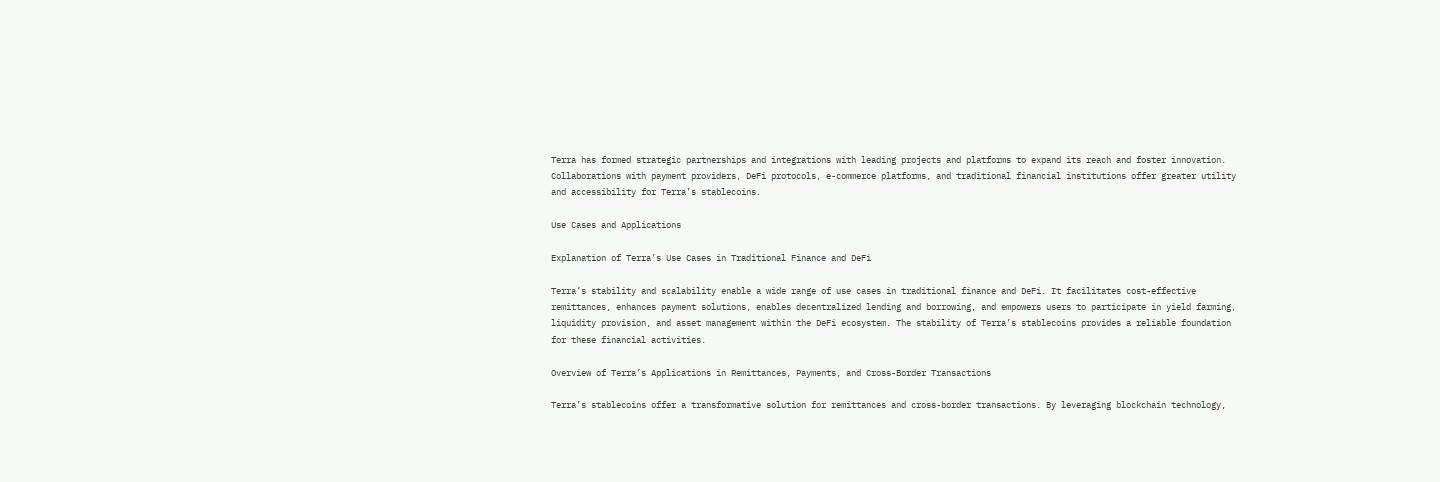Terra has formed strategic partnerships and integrations with leading projects and platforms to expand its reach and foster innovation. Collaborations with payment providers, DeFi protocols, e-commerce platforms, and traditional financial institutions offer greater utility and accessibility for Terra’s stablecoins.

Use Cases and Applications

Explanation of Terra’s Use Cases in Traditional Finance and DeFi

Terra’s stability and scalability enable a wide range of use cases in traditional finance and DeFi. It facilitates cost-effective remittances, enhances payment solutions, enables decentralized lending and borrowing, and empowers users to participate in yield farming, liquidity provision, and asset management within the DeFi ecosystem. The stability of Terra’s stablecoins provides a reliable foundation for these financial activities.

Overview of Terra’s Applications in Remittances, Payments, and Cross-Border Transactions

Terra’s stablecoins offer a transformative solution for remittances and cross-border transactions. By leveraging blockchain technology,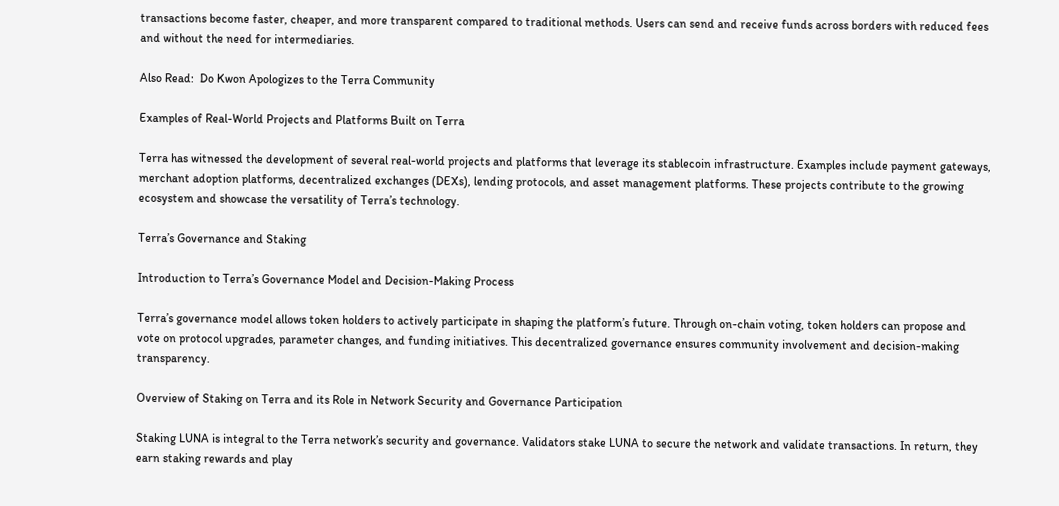transactions become faster, cheaper, and more transparent compared to traditional methods. Users can send and receive funds across borders with reduced fees and without the need for intermediaries.

Also Read:  Do Kwon Apologizes to the Terra Community

Examples of Real-World Projects and Platforms Built on Terra

Terra has witnessed the development of several real-world projects and platforms that leverage its stablecoin infrastructure. Examples include payment gateways, merchant adoption platforms, decentralized exchanges (DEXs), lending protocols, and asset management platforms. These projects contribute to the growing ecosystem and showcase the versatility of Terra’s technology.

Terra’s Governance and Staking

Introduction to Terra’s Governance Model and Decision-Making Process

Terra’s governance model allows token holders to actively participate in shaping the platform’s future. Through on-chain voting, token holders can propose and vote on protocol upgrades, parameter changes, and funding initiatives. This decentralized governance ensures community involvement and decision-making transparency.

Overview of Staking on Terra and its Role in Network Security and Governance Participation

Staking LUNA is integral to the Terra network’s security and governance. Validators stake LUNA to secure the network and validate transactions. In return, they earn staking rewards and play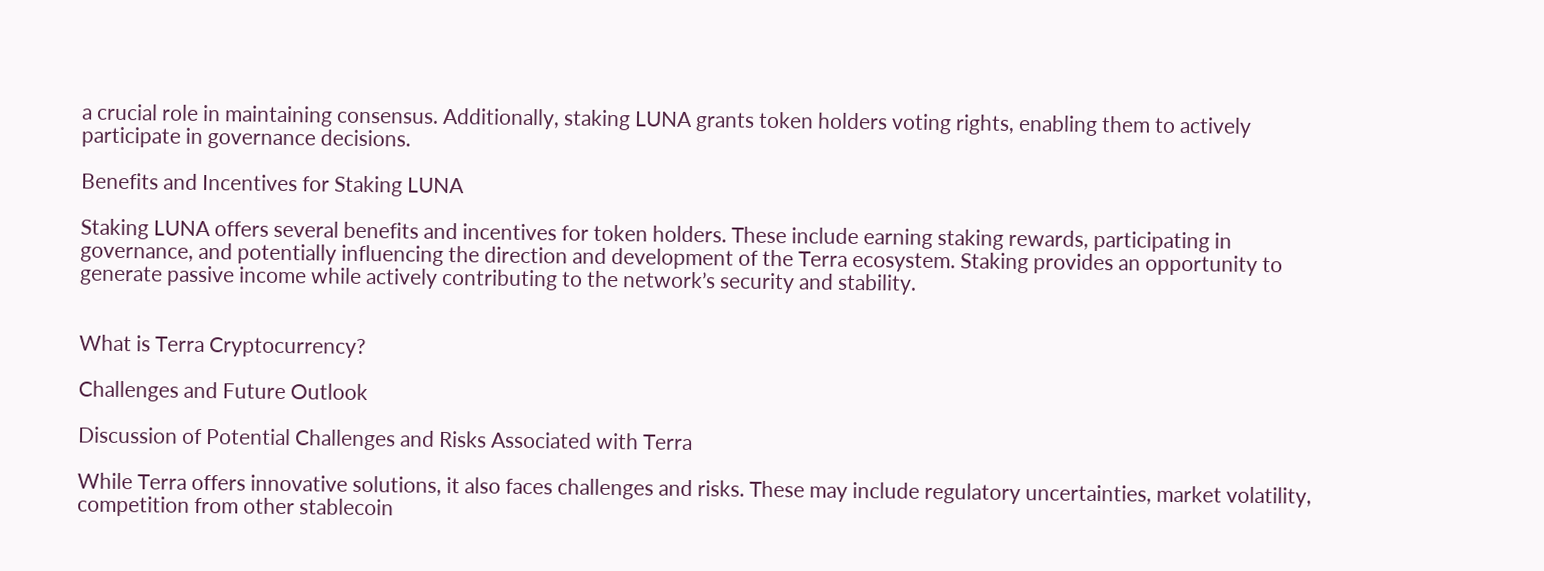a crucial role in maintaining consensus. Additionally, staking LUNA grants token holders voting rights, enabling them to actively participate in governance decisions.

Benefits and Incentives for Staking LUNA

Staking LUNA offers several benefits and incentives for token holders. These include earning staking rewards, participating in governance, and potentially influencing the direction and development of the Terra ecosystem. Staking provides an opportunity to generate passive income while actively contributing to the network’s security and stability.


What is Terra Cryptocurrency?

Challenges and Future Outlook

Discussion of Potential Challenges and Risks Associated with Terra

While Terra offers innovative solutions, it also faces challenges and risks. These may include regulatory uncertainties, market volatility, competition from other stablecoin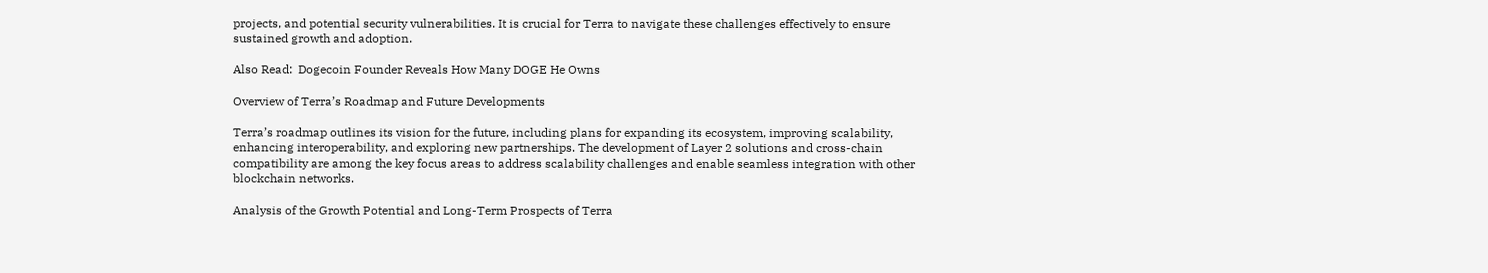projects, and potential security vulnerabilities. It is crucial for Terra to navigate these challenges effectively to ensure sustained growth and adoption.

Also Read:  Dogecoin Founder Reveals How Many DOGE He Owns

Overview of Terra’s Roadmap and Future Developments

Terra’s roadmap outlines its vision for the future, including plans for expanding its ecosystem, improving scalability, enhancing interoperability, and exploring new partnerships. The development of Layer 2 solutions and cross-chain compatibility are among the key focus areas to address scalability challenges and enable seamless integration with other blockchain networks.

Analysis of the Growth Potential and Long-Term Prospects of Terra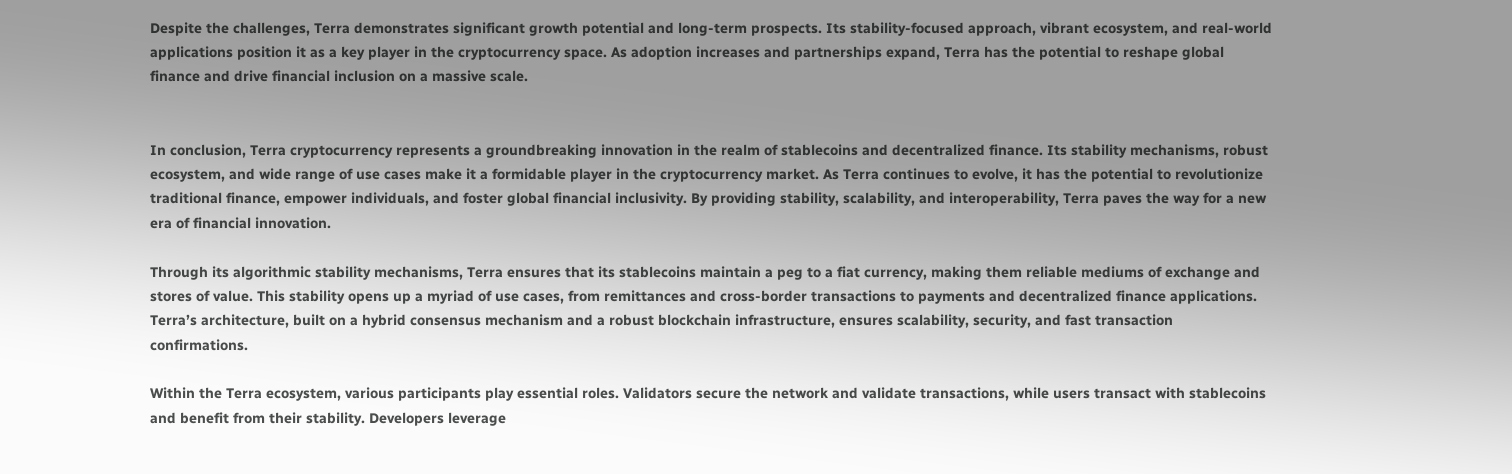Despite the challenges, Terra demonstrates significant growth potential and long-term prospects. Its stability-focused approach, vibrant ecosystem, and real-world applications position it as a key player in the cryptocurrency space. As adoption increases and partnerships expand, Terra has the potential to reshape global finance and drive financial inclusion on a massive scale.


In conclusion, Terra cryptocurrency represents a groundbreaking innovation in the realm of stablecoins and decentralized finance. Its stability mechanisms, robust ecosystem, and wide range of use cases make it a formidable player in the cryptocurrency market. As Terra continues to evolve, it has the potential to revolutionize traditional finance, empower individuals, and foster global financial inclusivity. By providing stability, scalability, and interoperability, Terra paves the way for a new era of financial innovation.

Through its algorithmic stability mechanisms, Terra ensures that its stablecoins maintain a peg to a fiat currency, making them reliable mediums of exchange and stores of value. This stability opens up a myriad of use cases, from remittances and cross-border transactions to payments and decentralized finance applications. Terra’s architecture, built on a hybrid consensus mechanism and a robust blockchain infrastructure, ensures scalability, security, and fast transaction confirmations.

Within the Terra ecosystem, various participants play essential roles. Validators secure the network and validate transactions, while users transact with stablecoins and benefit from their stability. Developers leverage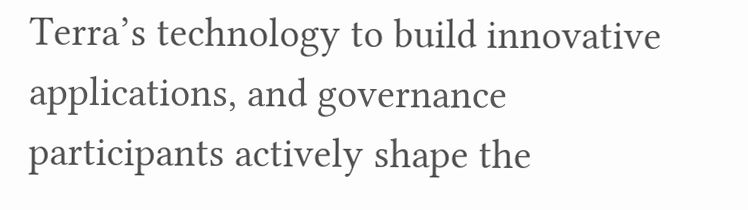Terra’s technology to build innovative applications, and governance participants actively shape the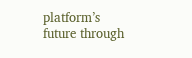platform’s future through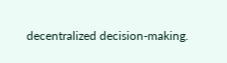decentralized decision-making.